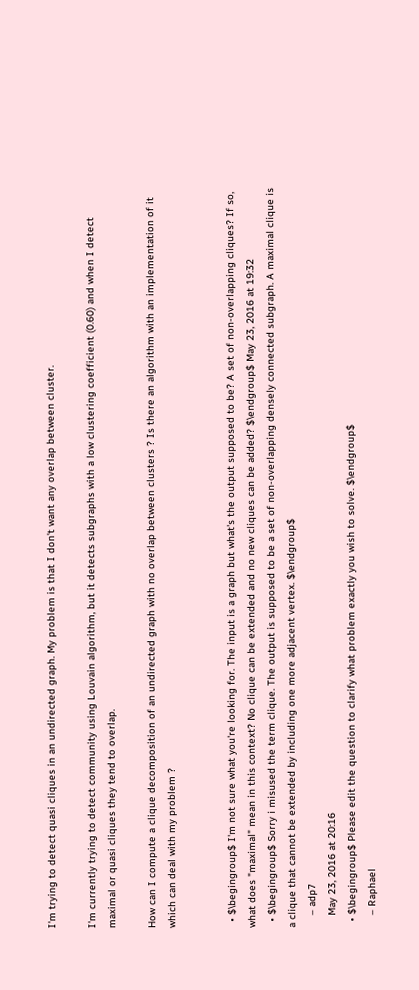I'm trying to detect quasi cliques in an undirected graph. My problem is that I don't want any overlap between cluster.

I'm currently trying to detect community using Louvain algorithm, but it detects subgraphs with a low clustering coefficient (0.60) and when I detect maximal or quasi cliques they tend to overlap.

How can I compute a clique decomposition of an undirected graph with no overlap between clusters ? Is there an algorithm with an implementation of it which can deal with my problem ?


  • $\begingroup$ I'm not sure what you're looking for. The input is a graph but what's the output supposed to be? A set of non-overlapping cliques? If so, what does "maximal" mean in this context? No clique can be extended and no new cliques can be added? $\endgroup$ May 23, 2016 at 19:32
  • $\begingroup$ Sorry i misused the term clique. The output is supposed to be a set of non-overlapping densely connected subgraph. A maximal clique is a clique that cannot be extended by including one more adjacent vertex. $\endgroup$
    – adp7
    May 23, 2016 at 20:16
  • $\begingroup$ Please edit the question to clarify what problem exactly you wish to solve. $\endgroup$
    – Raphael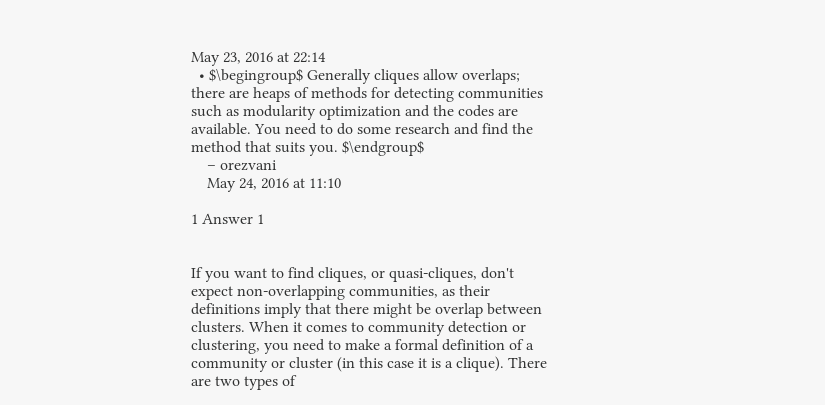May 23, 2016 at 22:14
  • $\begingroup$ Generally cliques allow overlaps; there are heaps of methods for detecting communities such as modularity optimization and the codes are available. You need to do some research and find the method that suits you. $\endgroup$
    – orezvani
    May 24, 2016 at 11:10

1 Answer 1


If you want to find cliques, or quasi-cliques, don't expect non-overlapping communities, as their definitions imply that there might be overlap between clusters. When it comes to community detection or clustering, you need to make a formal definition of a community or cluster (in this case it is a clique). There are two types of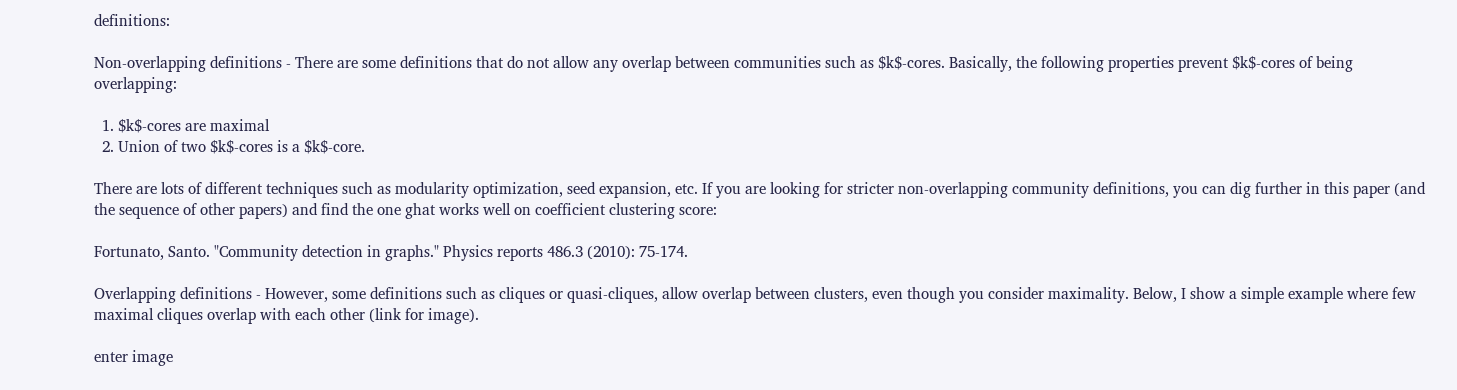definitions:

Non-overlapping definitions - There are some definitions that do not allow any overlap between communities such as $k$-cores. Basically, the following properties prevent $k$-cores of being overlapping:

  1. $k$-cores are maximal
  2. Union of two $k$-cores is a $k$-core.

There are lots of different techniques such as modularity optimization, seed expansion, etc. If you are looking for stricter non-overlapping community definitions, you can dig further in this paper (and the sequence of other papers) and find the one ghat works well on coefficient clustering score:

Fortunato, Santo. "Community detection in graphs." Physics reports 486.3 (2010): 75-174.

Overlapping definitions - However, some definitions such as cliques or quasi-cliques, allow overlap between clusters, even though you consider maximality. Below, I show a simple example where few maximal cliques overlap with each other (link for image).

enter image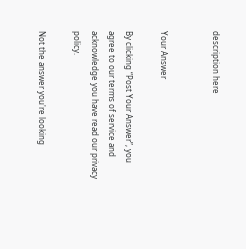description here


Your Answer

By clicking “Post Your Answer”, you agree to our terms of service and acknowledge you have read our privacy policy.

Not the answer you're looking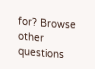for? Browse other questions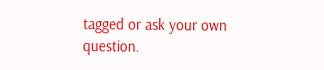tagged or ask your own question.